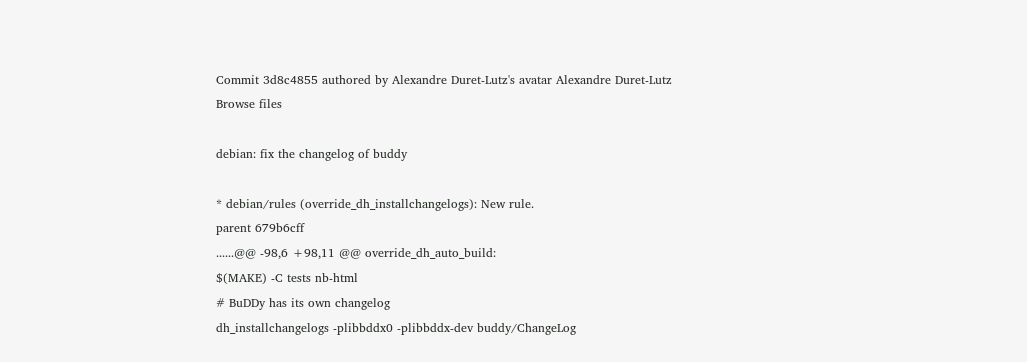Commit 3d8c4855 authored by Alexandre Duret-Lutz's avatar Alexandre Duret-Lutz
Browse files

debian: fix the changelog of buddy

* debian/rules (override_dh_installchangelogs): New rule.
parent 679b6cff
......@@ -98,6 +98,11 @@ override_dh_auto_build:
$(MAKE) -C tests nb-html
# BuDDy has its own changelog
dh_installchangelogs -plibbddx0 -plibbddx-dev buddy/ChangeLog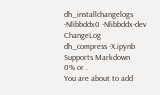dh_installchangelogs -Nlibbddx0 -Nlibbddx-dev ChangeLog
dh_compress -X.ipynb
Supports Markdown
0% or .
You are about to add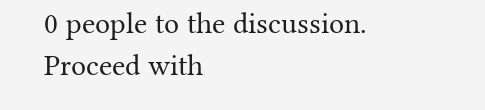0 people to the discussion. Proceed with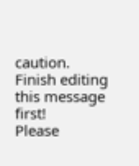caution.
Finish editing this message first!
Please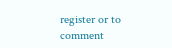register or to comment